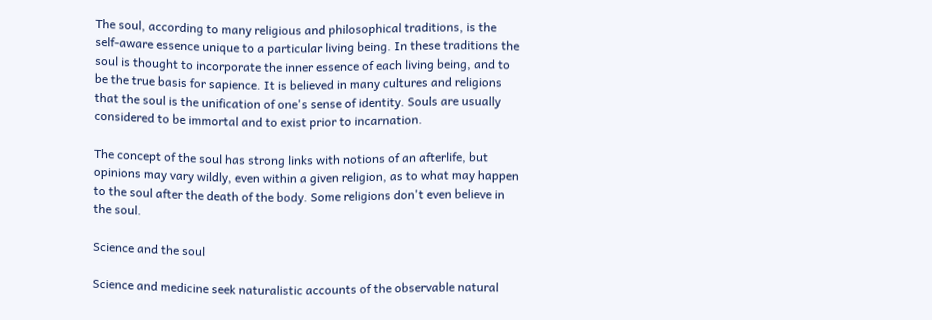The soul, according to many religious and philosophical traditions, is the self-aware essence unique to a particular living being. In these traditions the soul is thought to incorporate the inner essence of each living being, and to be the true basis for sapience. It is believed in many cultures and religions that the soul is the unification of one's sense of identity. Souls are usually considered to be immortal and to exist prior to incarnation.

The concept of the soul has strong links with notions of an afterlife, but opinions may vary wildly, even within a given religion, as to what may happen to the soul after the death of the body. Some religions don't even believe in the soul.

Science and the soul

Science and medicine seek naturalistic accounts of the observable natural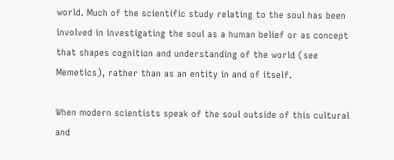world. Much of the scientific study relating to the soul has been involved in investigating the soul as a human belief or as concept that shapes cognition and understanding of the world (see Memetics), rather than as an entity in and of itself.

When modern scientists speak of the soul outside of this cultural and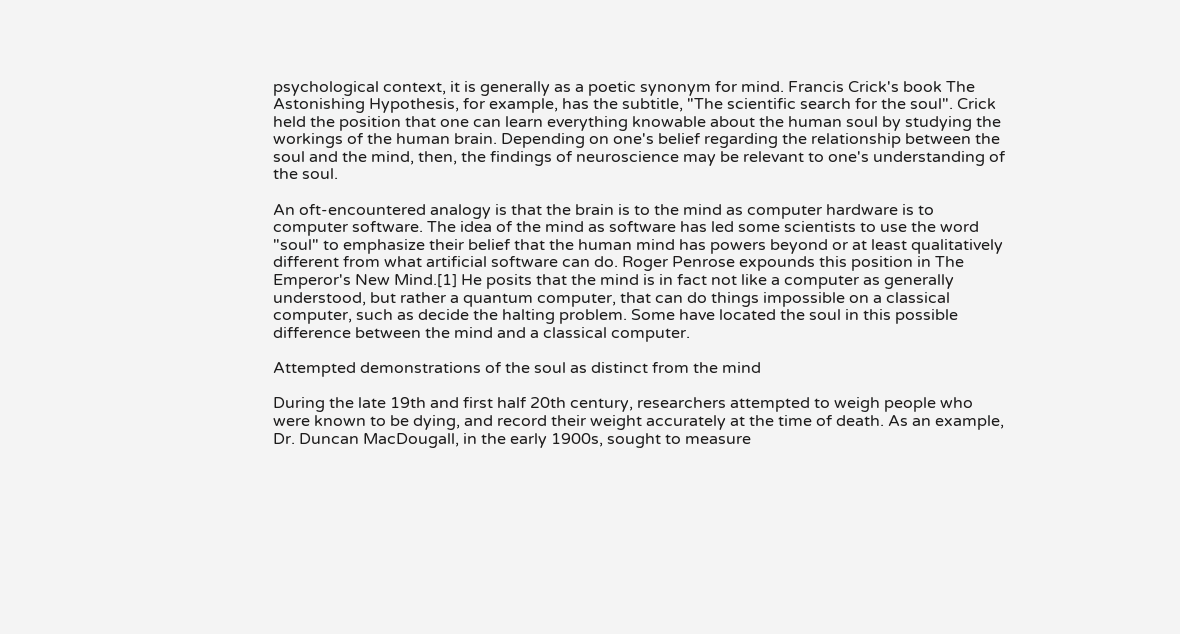psychological context, it is generally as a poetic synonym for mind. Francis Crick's book The Astonishing Hypothesis, for example, has the subtitle, "The scientific search for the soul". Crick held the position that one can learn everything knowable about the human soul by studying the workings of the human brain. Depending on one's belief regarding the relationship between the soul and the mind, then, the findings of neuroscience may be relevant to one's understanding of the soul.

An oft-encountered analogy is that the brain is to the mind as computer hardware is to computer software. The idea of the mind as software has led some scientists to use the word "soul" to emphasize their belief that the human mind has powers beyond or at least qualitatively different from what artificial software can do. Roger Penrose expounds this position in The Emperor's New Mind.[1] He posits that the mind is in fact not like a computer as generally understood, but rather a quantum computer, that can do things impossible on a classical computer, such as decide the halting problem. Some have located the soul in this possible difference between the mind and a classical computer.

Attempted demonstrations of the soul as distinct from the mind

During the late 19th and first half 20th century, researchers attempted to weigh people who were known to be dying, and record their weight accurately at the time of death. As an example, Dr. Duncan MacDougall, in the early 1900s, sought to measure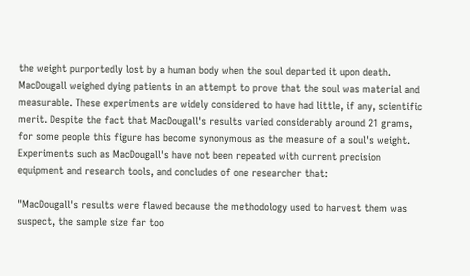the weight purportedly lost by a human body when the soul departed it upon death. MacDougall weighed dying patients in an attempt to prove that the soul was material and measurable. These experiments are widely considered to have had little, if any, scientific merit. Despite the fact that MacDougall's results varied considerably around 21 grams, for some people this figure has become synonymous as the measure of a soul's weight. Experiments such as MacDougall's have not been repeated with current precision equipment and research tools, and concludes of one researcher that:

"MacDougall's results were flawed because the methodology used to harvest them was suspect, the sample size far too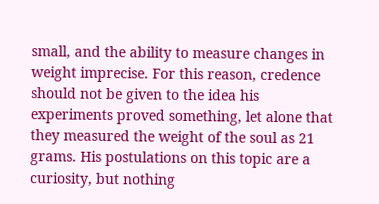small, and the ability to measure changes in weight imprecise. For this reason, credence should not be given to the idea his experiments proved something, let alone that they measured the weight of the soul as 21 grams. His postulations on this topic are a curiosity, but nothing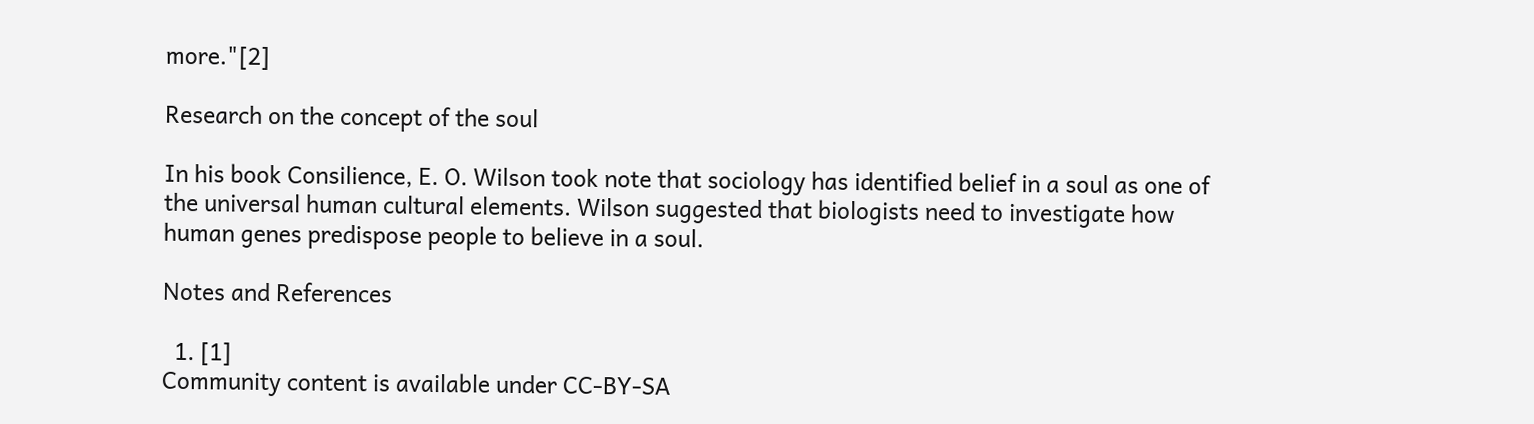more."[2]

Research on the concept of the soul

In his book Consilience, E. O. Wilson took note that sociology has identified belief in a soul as one of the universal human cultural elements. Wilson suggested that biologists need to investigate how human genes predispose people to believe in a soul.

Notes and References

  1. [1]
Community content is available under CC-BY-SA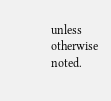unless otherwise noted.